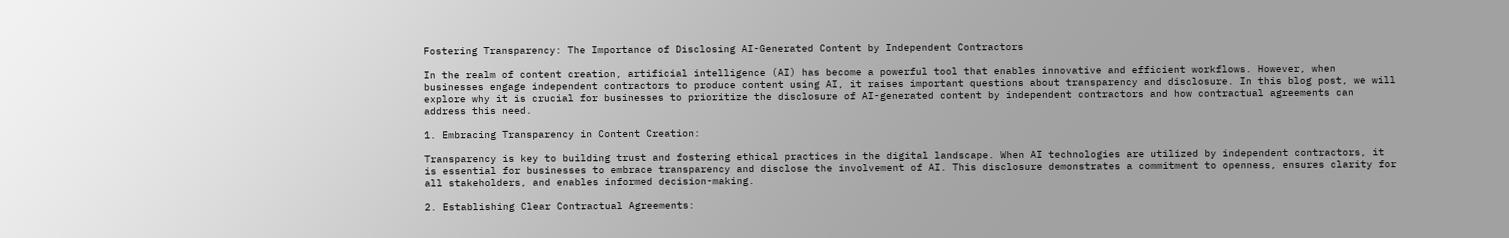Fostering Transparency: The Importance of Disclosing AI-Generated Content by Independent Contractors

In the realm of content creation, artificial intelligence (AI) has become a powerful tool that enables innovative and efficient workflows. However, when businesses engage independent contractors to produce content using AI, it raises important questions about transparency and disclosure. In this blog post, we will explore why it is crucial for businesses to prioritize the disclosure of AI-generated content by independent contractors and how contractual agreements can address this need.

1. Embracing Transparency in Content Creation:

Transparency is key to building trust and fostering ethical practices in the digital landscape. When AI technologies are utilized by independent contractors, it is essential for businesses to embrace transparency and disclose the involvement of AI. This disclosure demonstrates a commitment to openness, ensures clarity for all stakeholders, and enables informed decision-making.

2. Establishing Clear Contractual Agreements: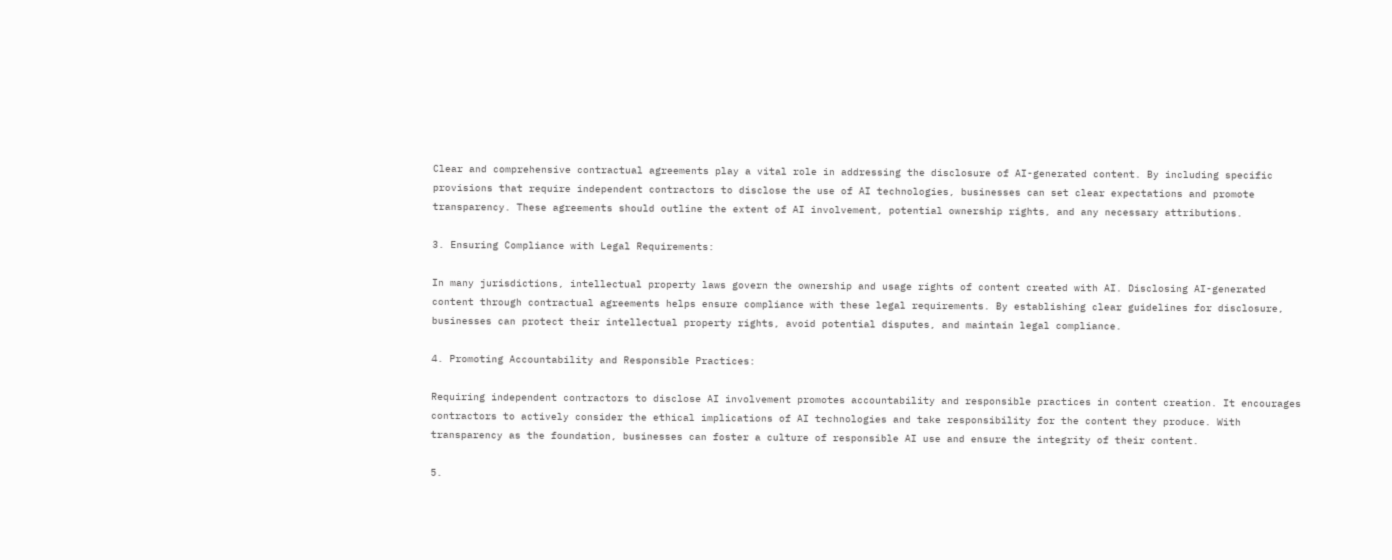Clear and comprehensive contractual agreements play a vital role in addressing the disclosure of AI-generated content. By including specific provisions that require independent contractors to disclose the use of AI technologies, businesses can set clear expectations and promote transparency. These agreements should outline the extent of AI involvement, potential ownership rights, and any necessary attributions.

3. Ensuring Compliance with Legal Requirements:

In many jurisdictions, intellectual property laws govern the ownership and usage rights of content created with AI. Disclosing AI-generated content through contractual agreements helps ensure compliance with these legal requirements. By establishing clear guidelines for disclosure, businesses can protect their intellectual property rights, avoid potential disputes, and maintain legal compliance.

4. Promoting Accountability and Responsible Practices:

Requiring independent contractors to disclose AI involvement promotes accountability and responsible practices in content creation. It encourages contractors to actively consider the ethical implications of AI technologies and take responsibility for the content they produce. With transparency as the foundation, businesses can foster a culture of responsible AI use and ensure the integrity of their content.

5.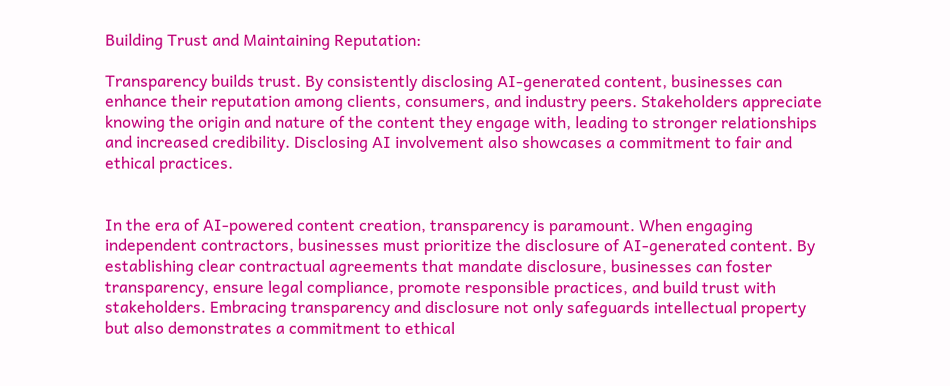Building Trust and Maintaining Reputation:

Transparency builds trust. By consistently disclosing AI-generated content, businesses can enhance their reputation among clients, consumers, and industry peers. Stakeholders appreciate knowing the origin and nature of the content they engage with, leading to stronger relationships and increased credibility. Disclosing AI involvement also showcases a commitment to fair and ethical practices.


In the era of AI-powered content creation, transparency is paramount. When engaging independent contractors, businesses must prioritize the disclosure of AI-generated content. By establishing clear contractual agreements that mandate disclosure, businesses can foster transparency, ensure legal compliance, promote responsible practices, and build trust with stakeholders. Embracing transparency and disclosure not only safeguards intellectual property but also demonstrates a commitment to ethical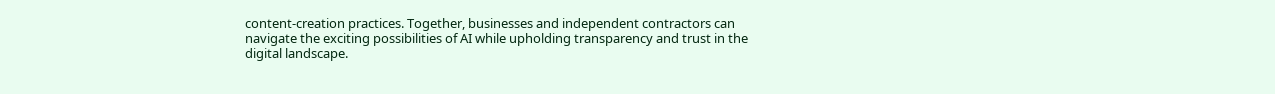content-creation practices. Together, businesses and independent contractors can navigate the exciting possibilities of AI while upholding transparency and trust in the digital landscape.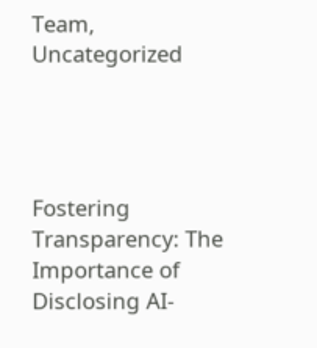Team, Uncategorized




Fostering Transparency: The Importance of Disclosing AI-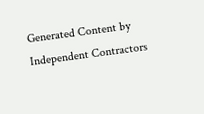Generated Content by Independent Contractors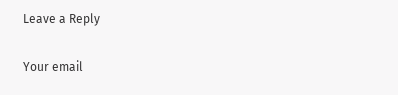Leave a Reply

Your email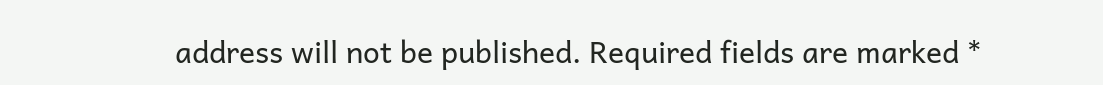address will not be published. Required fields are marked *